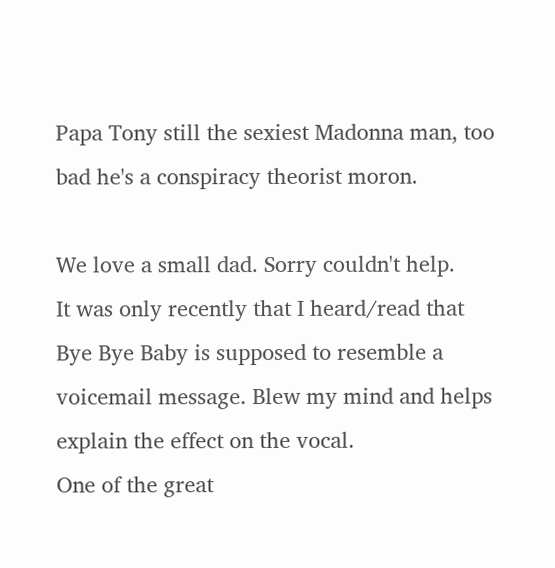Papa Tony still the sexiest Madonna man, too bad he's a conspiracy theorist moron.

We love a small dad. Sorry couldn't help.
It was only recently that I heard/read that Bye Bye Baby is supposed to resemble a voicemail message. Blew my mind and helps explain the effect on the vocal.
One of the great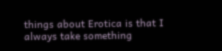things about Erotica is that I always take something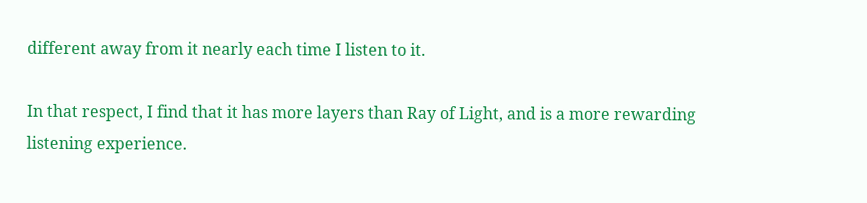different away from it nearly each time I listen to it.

In that respect, I find that it has more layers than Ray of Light, and is a more rewarding listening experience.